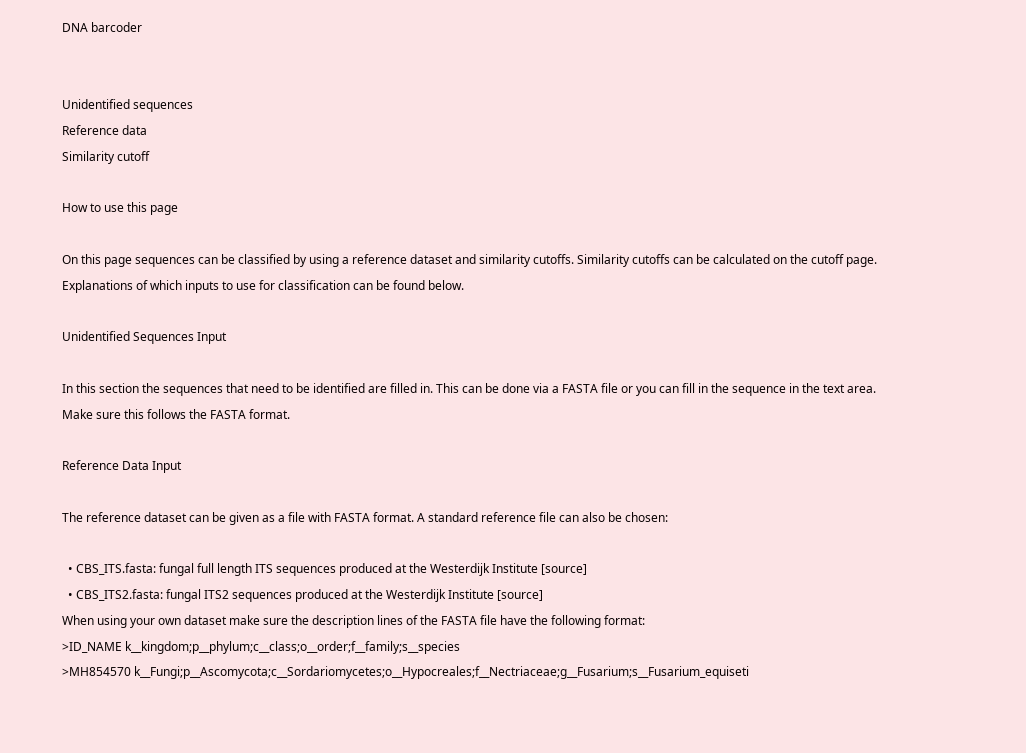DNA barcoder


Unidentified sequences
Reference data
Similarity cutoff

How to use this page

On this page sequences can be classified by using a reference dataset and similarity cutoffs. Similarity cutoffs can be calculated on the cutoff page. Explanations of which inputs to use for classification can be found below.

Unidentified Sequences Input

In this section the sequences that need to be identified are filled in. This can be done via a FASTA file or you can fill in the sequence in the text area. Make sure this follows the FASTA format.

Reference Data Input

The reference dataset can be given as a file with FASTA format. A standard reference file can also be chosen:

  • CBS_ITS.fasta: fungal full length ITS sequences produced at the Westerdijk Institute [source]
  • CBS_ITS2.fasta: fungal ITS2 sequences produced at the Westerdijk Institute [source]
When using your own dataset make sure the description lines of the FASTA file have the following format:
>ID_NAME k__kingdom;p__phylum;c__class;o__order;f__family;s__species
>MH854570 k__Fungi;p__Ascomycota;c__Sordariomycetes;o__Hypocreales;f__Nectriaceae;g__Fusarium;s__Fusarium_equiseti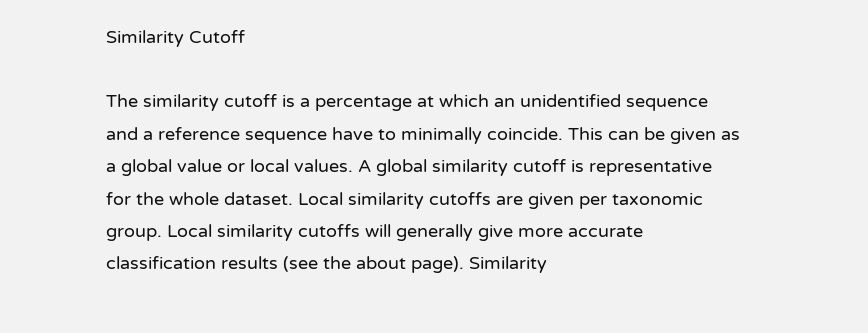Similarity Cutoff

The similarity cutoff is a percentage at which an unidentified sequence and a reference sequence have to minimally coincide. This can be given as a global value or local values. A global similarity cutoff is representative for the whole dataset. Local similarity cutoffs are given per taxonomic group. Local similarity cutoffs will generally give more accurate classification results (see the about page). Similarity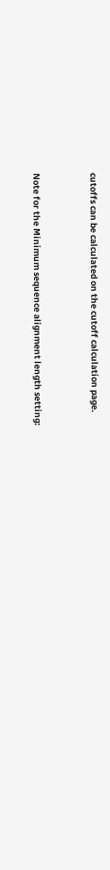cutoffs can be calculated on the cutoff calculation page.


Note for the Minimum sequence alignment length setting: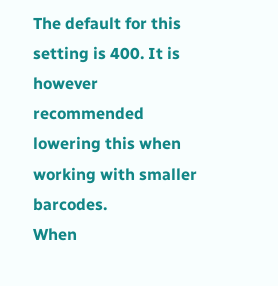The default for this setting is 400. It is however recommended lowering this when working with smaller barcodes.
When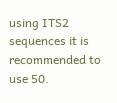using ITS2 sequences it is recommended to use 50.